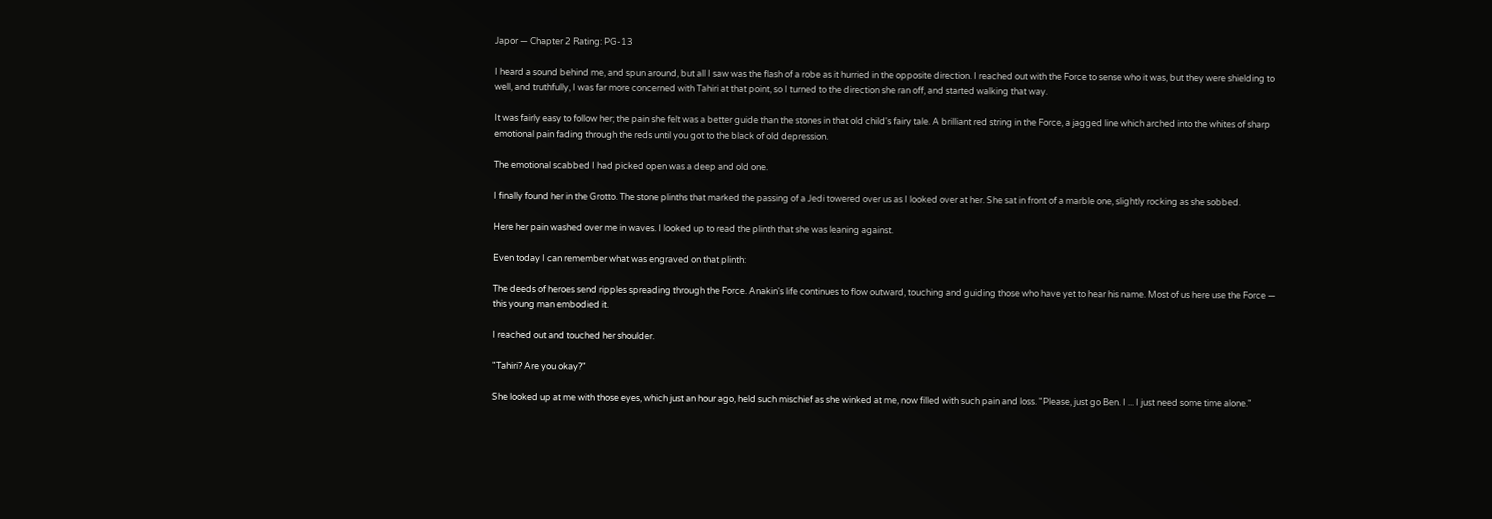Japor — Chapter 2 Rating: PG-13

I heard a sound behind me, and spun around, but all I saw was the flash of a robe as it hurried in the opposite direction. I reached out with the Force to sense who it was, but they were shielding to well, and truthfully, I was far more concerned with Tahiri at that point, so I turned to the direction she ran off, and started walking that way.

It was fairly easy to follow her; the pain she felt was a better guide than the stones in that old child's fairy tale. A brilliant red string in the Force, a jagged line which arched into the whites of sharp emotional pain fading through the reds until you got to the black of old depression.

The emotional scabbed I had picked open was a deep and old one.

I finally found her in the Grotto. The stone plinths that marked the passing of a Jedi towered over us as I looked over at her. She sat in front of a marble one, slightly rocking as she sobbed.

Here her pain washed over me in waves. I looked up to read the plinth that she was leaning against.

Even today I can remember what was engraved on that plinth:

The deeds of heroes send ripples spreading through the Force. Anakin's life continues to flow outward, touching and guiding those who have yet to hear his name. Most of us here use the Force — this young man embodied it.

I reached out and touched her shoulder.

"Tahiri? Are you okay?"

She looked up at me with those eyes, which just an hour ago, held such mischief as she winked at me, now filled with such pain and loss. "Please, just go Ben. I ... I just need some time alone."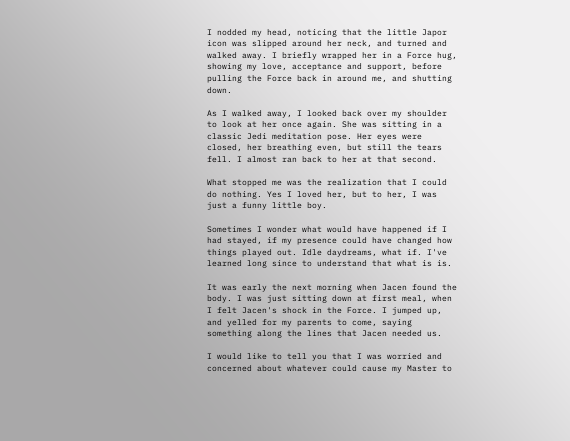I nodded my head, noticing that the little Japor icon was slipped around her neck, and turned and walked away. I briefly wrapped her in a Force hug, showing my love, acceptance and support, before pulling the Force back in around me, and shutting down.

As I walked away, I looked back over my shoulder to look at her once again. She was sitting in a classic Jedi meditation pose. Her eyes were closed, her breathing even, but still the tears fell. I almost ran back to her at that second.

What stopped me was the realization that I could do nothing. Yes I loved her, but to her, I was just a funny little boy.

Sometimes I wonder what would have happened if I had stayed, if my presence could have changed how things played out. Idle daydreams, what if. I've learned long since to understand that what is is.

It was early the next morning when Jacen found the body. I was just sitting down at first meal, when I felt Jacen's shock in the Force. I jumped up, and yelled for my parents to come, saying something along the lines that Jacen needed us.

I would like to tell you that I was worried and concerned about whatever could cause my Master to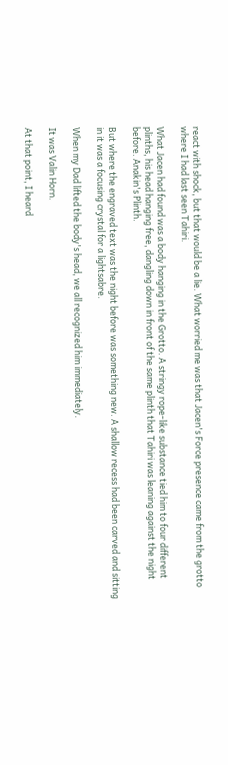react with shock, but that would be a lie. What worried me was that Jacen's Force presence came from the grotto where I had last seen Tahiri.

What Jacen had found was a body hanging in the Grotto. A stringy rope-like substance tied him to four different plinths, his head hanging free, dangling down in front of the same plinth that Tahiri was leaning against the night before. Anakin's Plinth.

But where the engraved text was the night before was something new. A shallow recess had been carved and sitting in it was a focusing crystal for a lightsabre.

When my Dad lifted the body's head, we all recognized him immediately.

It was Valin Horn.

At that point, I heard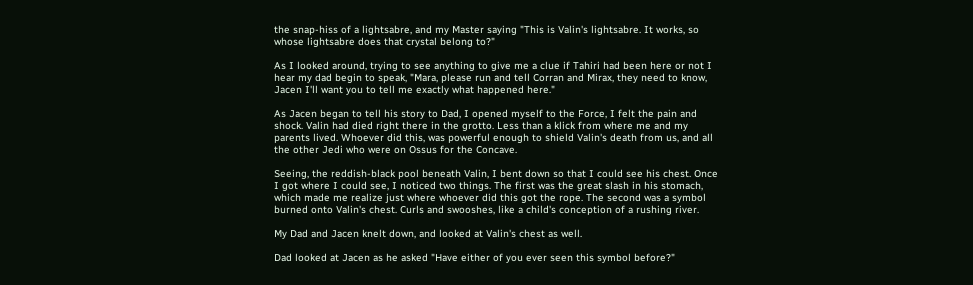the snap-hiss of a lightsabre, and my Master saying "This is Valin's lightsabre. It works, so whose lightsabre does that crystal belong to?"

As I looked around, trying to see anything to give me a clue if Tahiri had been here or not I hear my dad begin to speak, "Mara, please run and tell Corran and Mirax, they need to know, Jacen I'll want you to tell me exactly what happened here."

As Jacen began to tell his story to Dad, I opened myself to the Force, I felt the pain and shock. Valin had died right there in the grotto. Less than a klick from where me and my parents lived. Whoever did this, was powerful enough to shield Valin's death from us, and all the other Jedi who were on Ossus for the Concave.

Seeing, the reddish-black pool beneath Valin, I bent down so that I could see his chest. Once I got where I could see, I noticed two things. The first was the great slash in his stomach, which made me realize just where whoever did this got the rope. The second was a symbol burned onto Valin's chest. Curls and swooshes, like a child's conception of a rushing river.

My Dad and Jacen knelt down, and looked at Valin's chest as well.

Dad looked at Jacen as he asked "Have either of you ever seen this symbol before?"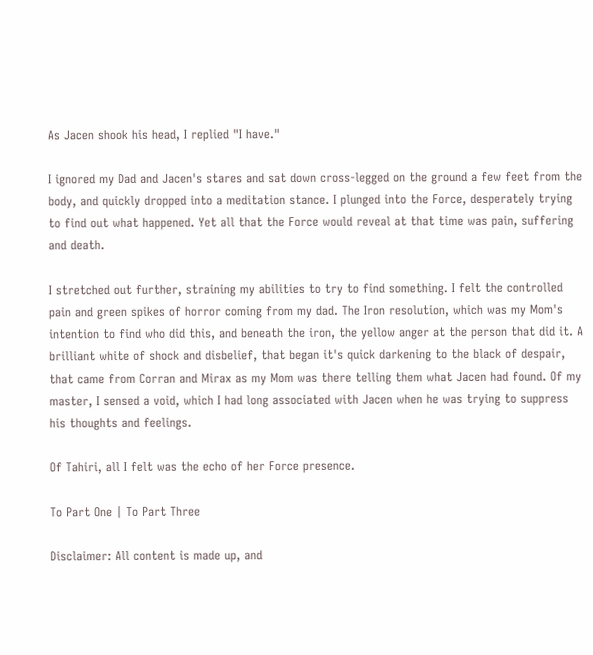As Jacen shook his head, I replied "I have."

I ignored my Dad and Jacen's stares and sat down cross-legged on the ground a few feet from the body, and quickly dropped into a meditation stance. I plunged into the Force, desperately trying to find out what happened. Yet all that the Force would reveal at that time was pain, suffering and death.

I stretched out further, straining my abilities to try to find something. I felt the controlled pain and green spikes of horror coming from my dad. The Iron resolution, which was my Mom's intention to find who did this, and beneath the iron, the yellow anger at the person that did it. A brilliant white of shock and disbelief, that began it's quick darkening to the black of despair, that came from Corran and Mirax as my Mom was there telling them what Jacen had found. Of my master, I sensed a void, which I had long associated with Jacen when he was trying to suppress his thoughts and feelings.

Of Tahiri, all I felt was the echo of her Force presence.

To Part One | To Part Three

Disclaimer: All content is made up, and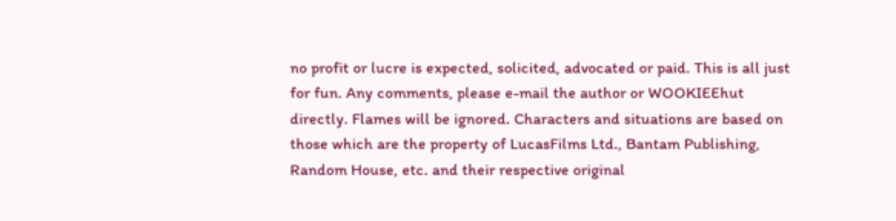no profit or lucre is expected, solicited, advocated or paid. This is all just for fun. Any comments, please e-mail the author or WOOKIEEhut directly. Flames will be ignored. Characters and situations are based on those which are the property of LucasFilms Ltd., Bantam Publishing, Random House, etc. and their respective original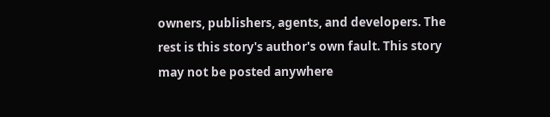owners, publishers, agents, and developers. The rest is this story's author's own fault. This story may not be posted anywhere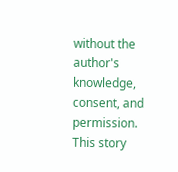without the author's knowledge, consent, and permission. This story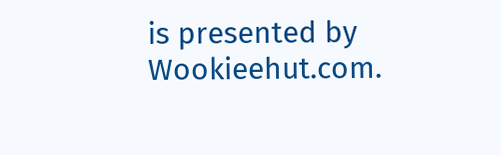is presented by Wookieehut.com.